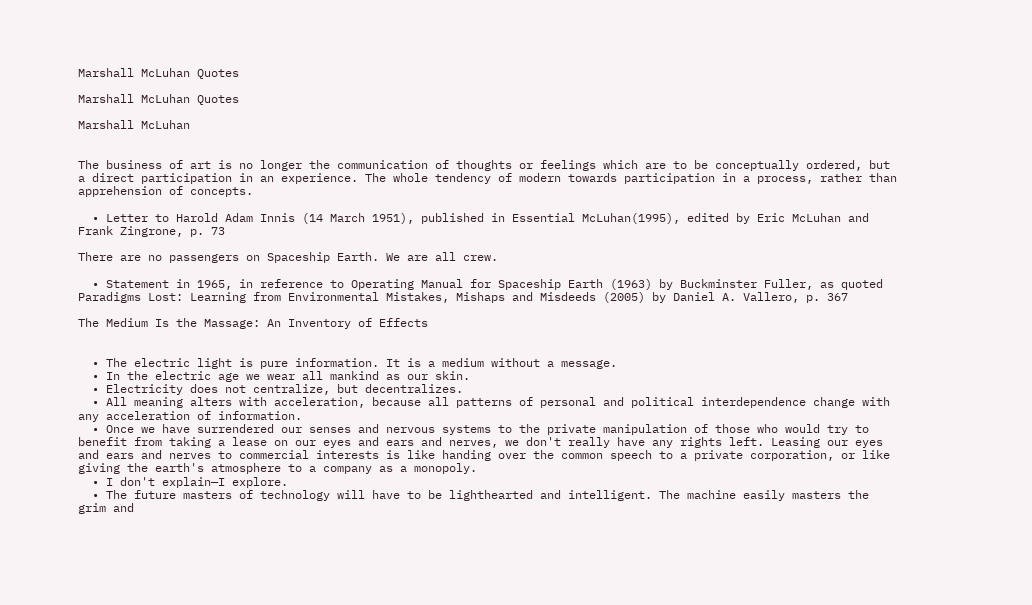Marshall McLuhan Quotes

Marshall McLuhan Quotes

Marshall McLuhan


The business of art is no longer the communication of thoughts or feelings which are to be conceptually ordered, but a direct participation in an experience. The whole tendency of modern towards participation in a process, rather than apprehension of concepts.

  • Letter to Harold Adam Innis (14 March 1951), published in Essential McLuhan(1995), edited by Eric McLuhan and Frank Zingrone, p. 73

There are no passengers on Spaceship Earth. We are all crew.

  • Statement in 1965, in reference to Operating Manual for Spaceship Earth (1963) by Buckminster Fuller, as quoted Paradigms Lost: Learning from Environmental Mistakes, Mishaps and Misdeeds (2005) by Daniel A. Vallero, p. 367

The Medium Is the Massage: An Inventory of Effects


  • The electric light is pure information. It is a medium without a message.
  • In the electric age we wear all mankind as our skin.
  • Electricity does not centralize, but decentralizes.
  • All meaning alters with acceleration, because all patterns of personal and political interdependence change with any acceleration of information.
  • Once we have surrendered our senses and nervous systems to the private manipulation of those who would try to benefit from taking a lease on our eyes and ears and nerves, we don't really have any rights left. Leasing our eyes and ears and nerves to commercial interests is like handing over the common speech to a private corporation, or like giving the earth's atmosphere to a company as a monopoly.
  • I don't explain—I explore.
  • The future masters of technology will have to be lighthearted and intelligent. The machine easily masters the grim and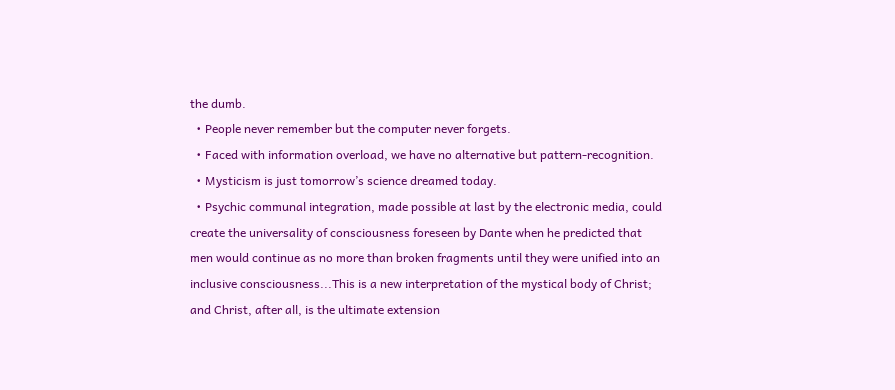the dumb.
  • People never remember but the computer never forgets.
  • Faced with information overload, we have no alternative but pattern-recognition.
  • Mysticism is just tomorrow’s science dreamed today.
  • Psychic communal integration, made possible at last by the electronic media, could create the universality of consciousness foreseen by Dante when he predicted that men would continue as no more than broken fragments until they were unified into an inclusive consciousness...This is a new interpretation of the mystical body of Christ; and Christ, after all, is the ultimate extension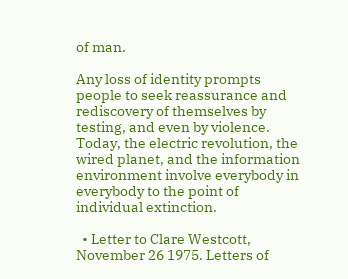of man.

Any loss of identity prompts people to seek reassurance and rediscovery of themselves by testing, and even by violence. Today, the electric revolution, the wired planet, and the information environment involve everybody in everybody to the point of individual extinction.

  • Letter to Clare Westcott, November 26 1975. Letters of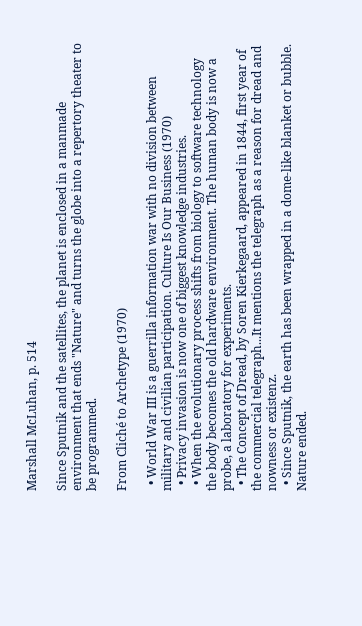Marshall McLuhan, p. 514

Since Sputnik and the satellites, the planet is enclosed in a manmade environment that ends "Nature" and turns the globe into a repertory theater to be programmed.

From Cliché to Archetype (1970)

  • World War III is a guerrilla information war with no division between military and civilian participation. Culture Is Our Business (1970)
  • Privacy invasion is now one of biggest knowledge industries.
  • When the evolutionary process shifts from biology to software technology the body becomes the old hardware environment. The human body is now a probe, a laboratory for experiments.
  • The Concept of Dread, by Soren Kierkegaard, appeared in 1844, first year of the commercial telegraph...It mentions the telegraph as a reason for dread and nowness or existenz.
  • Since Sputnik, the earth has been wrapped in a dome-like blanket or bubble. Nature ended.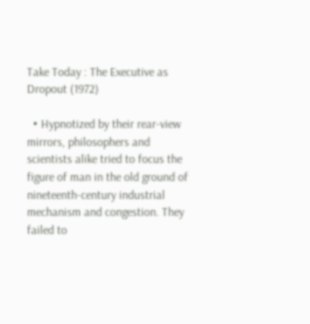Take Today : The Executive as Dropout (1972)

  • Hypnotized by their rear-view mirrors, philosophers and scientists alike tried to focus the figure of man in the old ground of nineteenth-century industrial mechanism and congestion. They failed to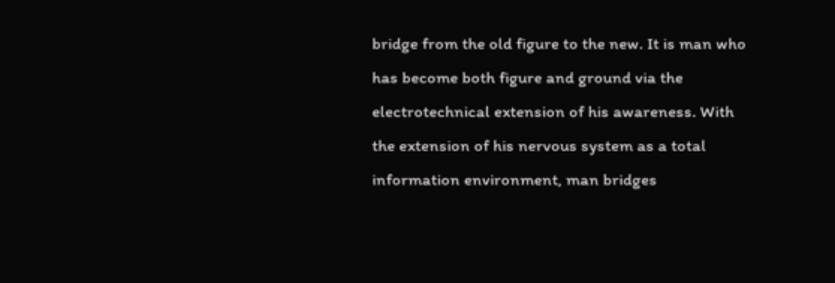bridge from the old figure to the new. It is man who has become both figure and ground via the electrotechnical extension of his awareness. With the extension of his nervous system as a total information environment, man bridges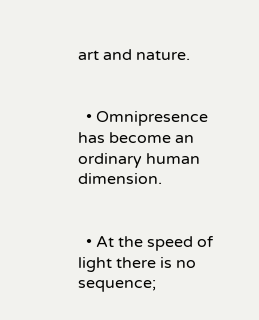art and nature.


  • Omnipresence has become an ordinary human dimension.


  • At the speed of light there is no sequence;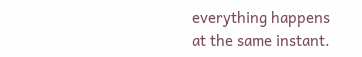everything happens at the same instant.